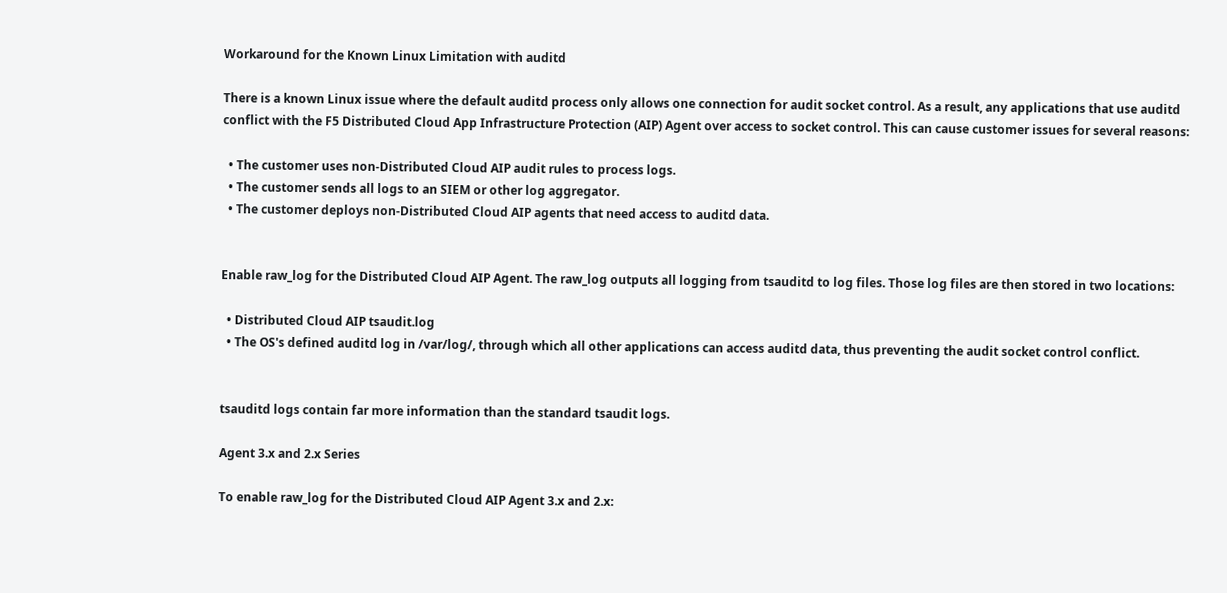Workaround for the Known Linux Limitation with auditd

There is a known Linux issue where the default auditd process only allows one connection for audit socket control. As a result, any applications that use auditd conflict with the F5 Distributed Cloud App Infrastructure Protection (AIP) Agent over access to socket control. This can cause customer issues for several reasons:

  • The customer uses non-Distributed Cloud AIP audit rules to process logs.
  • The customer sends all logs to an SIEM or other log aggregator.
  • The customer deploys non-Distributed Cloud AIP agents that need access to auditd data.


Enable raw_log for the Distributed Cloud AIP Agent. The raw_log outputs all logging from tsauditd to log files. Those log files are then stored in two locations:

  • Distributed Cloud AIP tsaudit.log
  • The OS's defined auditd log in /var/log/, through which all other applications can access auditd data, thus preventing the audit socket control conflict.


tsauditd logs contain far more information than the standard tsaudit logs.

Agent 3.x and 2.x Series

To enable raw_log for the Distributed Cloud AIP Agent 3.x and 2.x: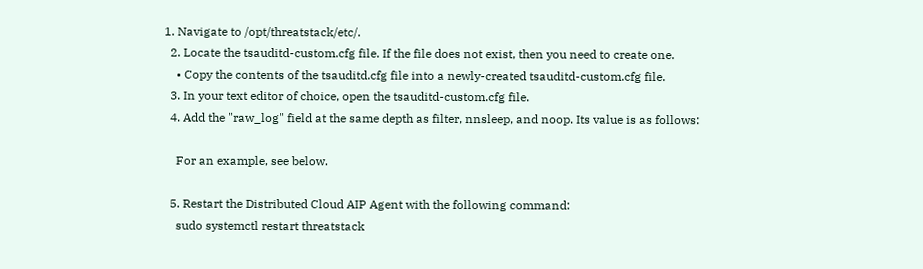1. Navigate to /opt/threatstack/etc/.
  2. Locate the tsauditd-custom.cfg file. If the file does not exist, then you need to create one.
    • Copy the contents of the tsauditd.cfg file into a newly-created tsauditd-custom.cfg file.
  3. In your text editor of choice, open the tsauditd-custom.cfg file.
  4. Add the "raw_log" field at the same depth as filter, nnsleep, and noop. Its value is as follows:

    For an example, see below.

  5. Restart the Distributed Cloud AIP Agent with the following command:
    sudo systemctl restart threatstack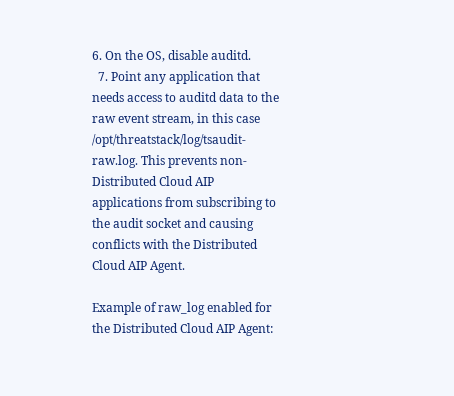6. On the OS, disable auditd.
  7. Point any application that needs access to auditd data to the raw event stream, in this case /opt/threatstack/log/tsaudit-raw.log. This prevents non-Distributed Cloud AIP applications from subscribing to the audit socket and causing conflicts with the Distributed Cloud AIP Agent.

Example of raw_log enabled for the Distributed Cloud AIP Agent: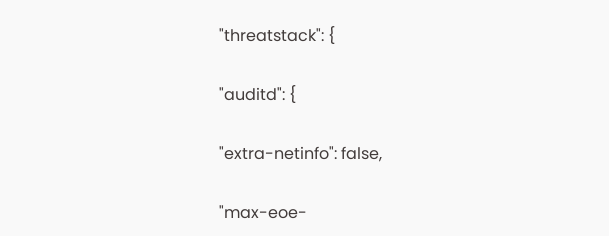"threatstack": {

"auditd": {

"extra-netinfo": false,

"max-eoe-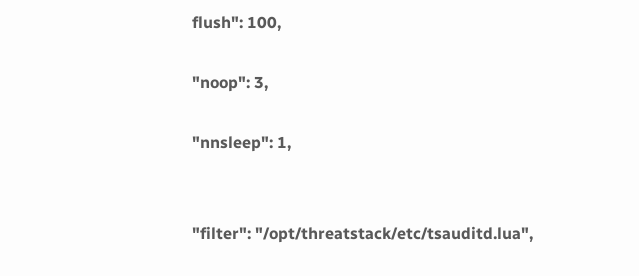flush": 100,

"noop": 3,

"nnsleep": 1,


"filter": "/opt/threatstack/etc/tsauditd.lua",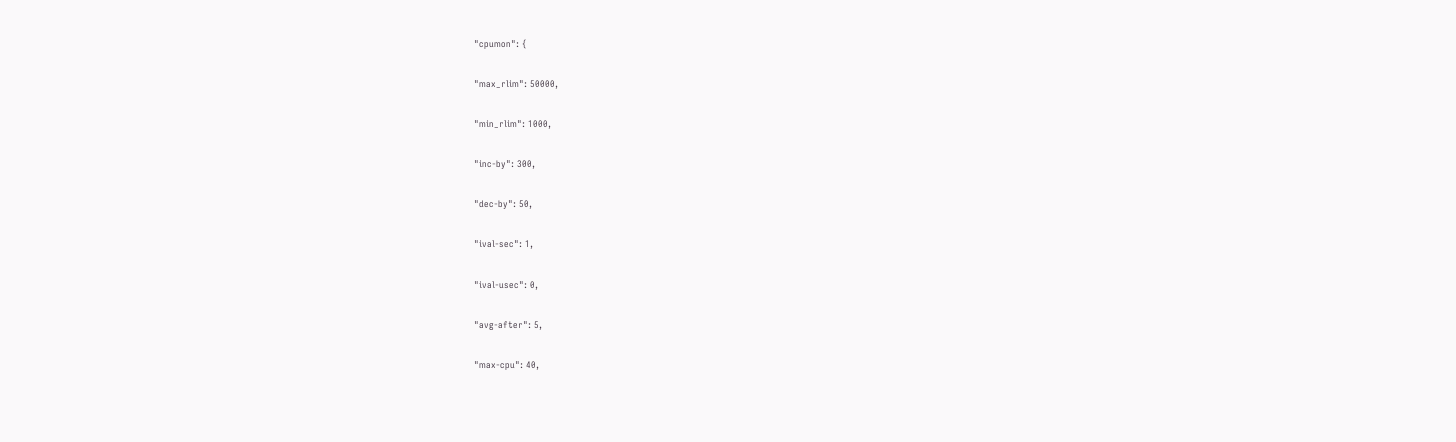"cpumon": {

"max_rlim": 50000,

"min_rlim": 1000,

"inc-by": 300,

"dec-by": 50,

"ival-sec": 1,

"ival-usec": 0,

"avg-after": 5,

"max-cpu": 40,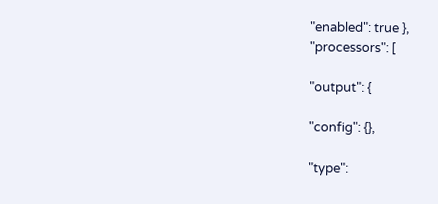"enabled": true },
"processors": [

"output": {

"config": {},

"type":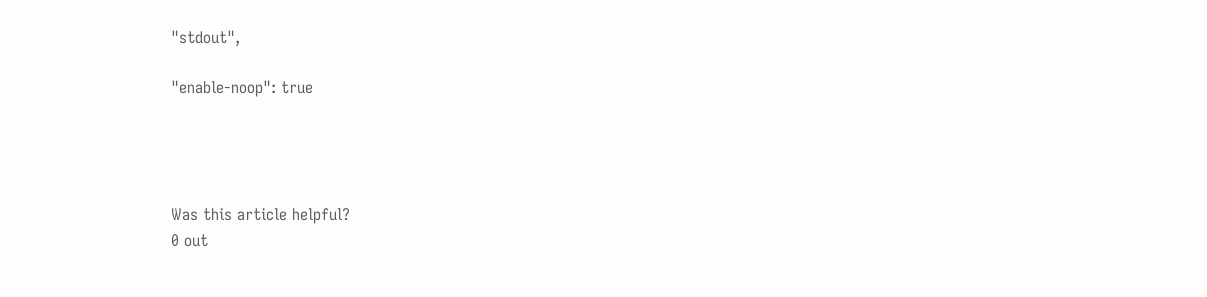"stdout",

"enable-noop": true




Was this article helpful?
0 out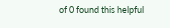of 0 found this helpful